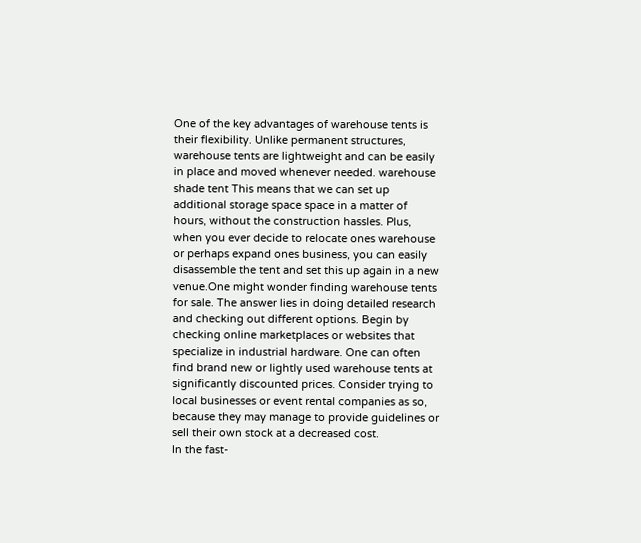One of the key advantages of warehouse tents is their flexibility. Unlike permanent structures, warehouse tents are lightweight and can be easily in place and moved whenever needed. warehouse shade tent This means that we can set up additional storage space space in a matter of hours, without the construction hassles. Plus, when you ever decide to relocate ones warehouse or perhaps expand ones business, you can easily disassemble the tent and set this up again in a new venue.One might wonder finding warehouse tents for sale. The answer lies in doing detailed research and checking out different options. Begin by checking online marketplaces or websites that specialize in industrial hardware. One can often find brand new or lightly used warehouse tents at significantly discounted prices. Consider trying to local businesses or event rental companies as so, because they may manage to provide guidelines or sell their own stock at a decreased cost.
In the fast-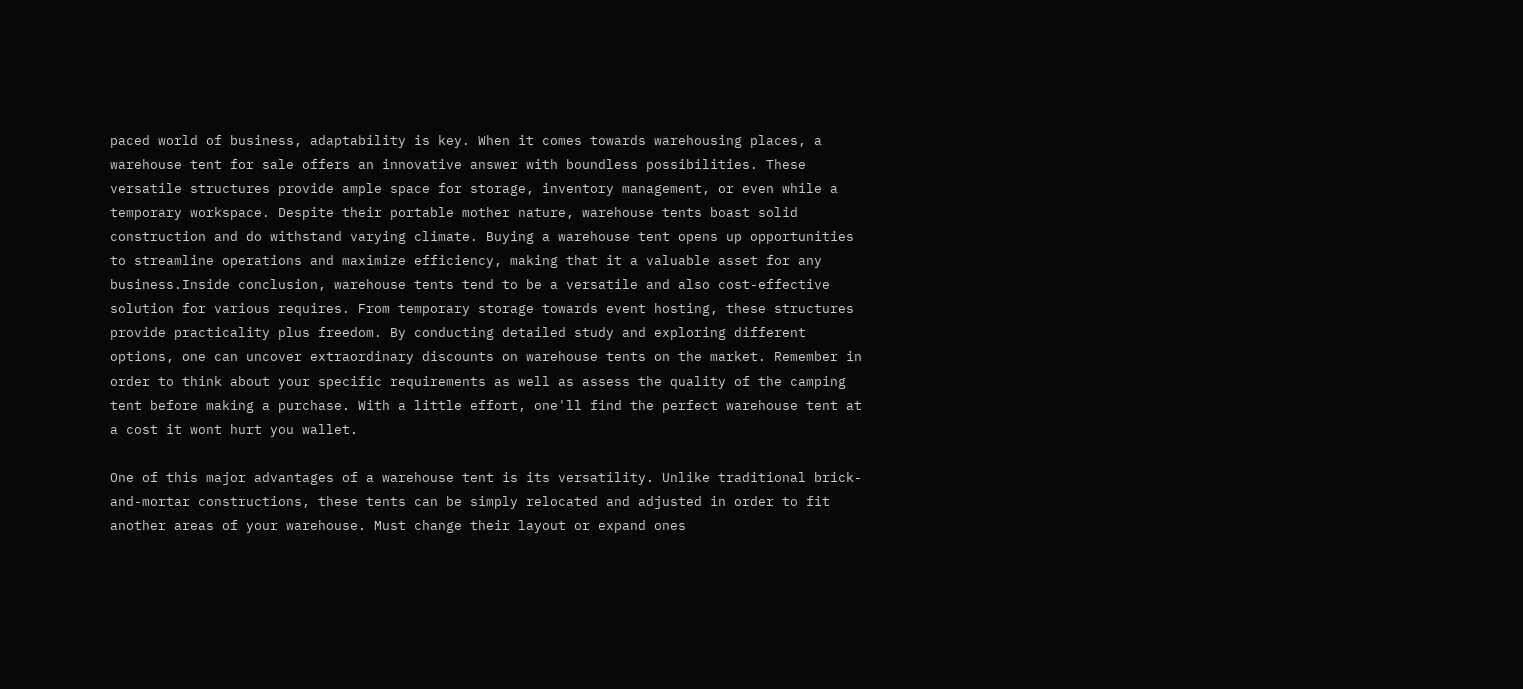paced world of business, adaptability is key. When it comes towards warehousing places, a warehouse tent for sale offers an innovative answer with boundless possibilities. These versatile structures provide ample space for storage, inventory management, or even while a temporary workspace. Despite their portable mother nature, warehouse tents boast solid construction and do withstand varying climate. Buying a warehouse tent opens up opportunities to streamline operations and maximize efficiency, making that it a valuable asset for any business.Inside conclusion, warehouse tents tend to be a versatile and also cost-effective solution for various requires. From temporary storage towards event hosting, these structures provide practicality plus freedom. By conducting detailed study and exploring different options, one can uncover extraordinary discounts on warehouse tents on the market. Remember in order to think about your specific requirements as well as assess the quality of the camping tent before making a purchase. With a little effort, one'll find the perfect warehouse tent at a cost it wont hurt you wallet.

One of this major advantages of a warehouse tent is its versatility. Unlike traditional brick-and-mortar constructions, these tents can be simply relocated and adjusted in order to fit another areas of your warehouse. Must change their layout or expand ones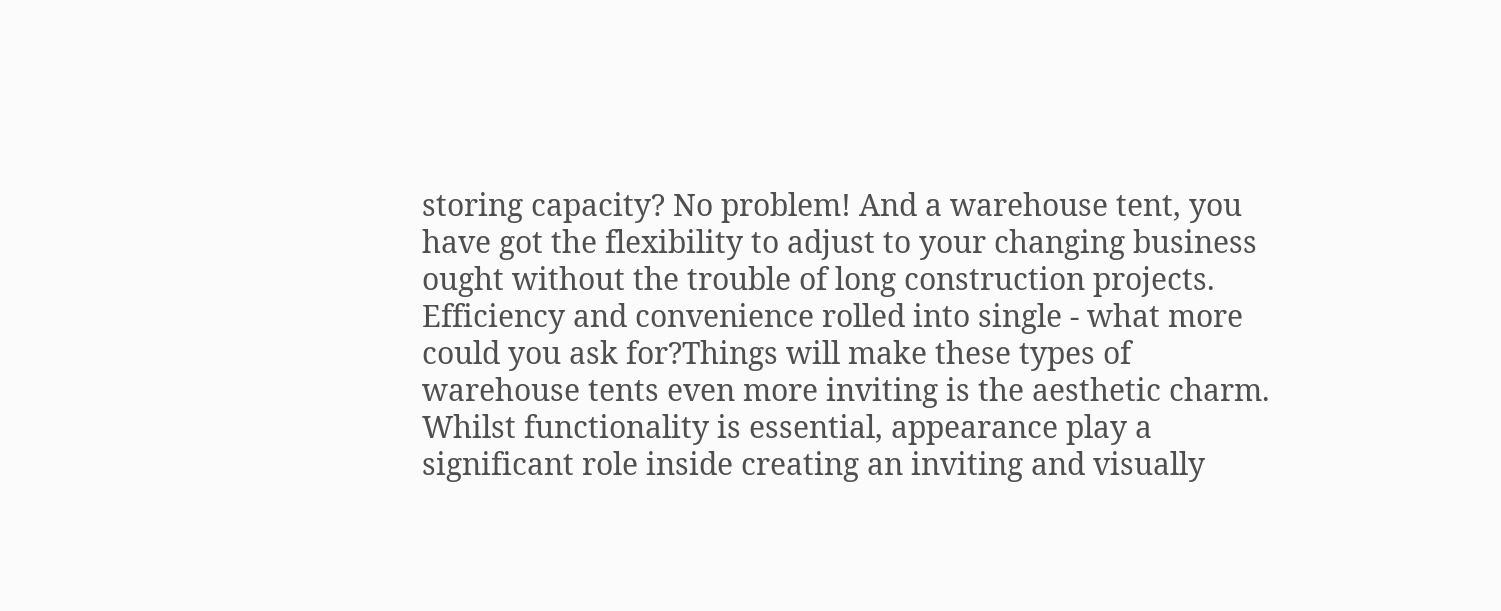storing capacity? No problem! And a warehouse tent, you have got the flexibility to adjust to your changing business ought without the trouble of long construction projects. Efficiency and convenience rolled into single - what more could you ask for?Things will make these types of warehouse tents even more inviting is the aesthetic charm. Whilst functionality is essential, appearance play a significant role inside creating an inviting and visually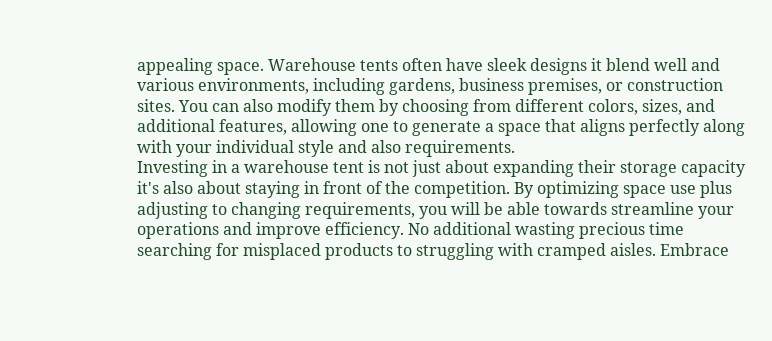appealing space. Warehouse tents often have sleek designs it blend well and various environments, including gardens, business premises, or construction sites. You can also modify them by choosing from different colors, sizes, and additional features, allowing one to generate a space that aligns perfectly along with your individual style and also requirements.
Investing in a warehouse tent is not just about expanding their storage capacity it's also about staying in front of the competition. By optimizing space use plus adjusting to changing requirements, you will be able towards streamline your operations and improve efficiency. No additional wasting precious time searching for misplaced products to struggling with cramped aisles. Embrace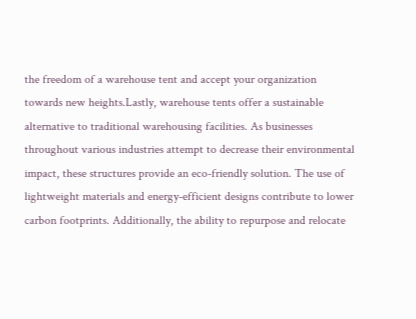the freedom of a warehouse tent and accept your organization towards new heights.Lastly, warehouse tents offer a sustainable alternative to traditional warehousing facilities. As businesses throughout various industries attempt to decrease their environmental impact, these structures provide an eco-friendly solution. The use of lightweight materials and energy-efficient designs contribute to lower carbon footprints. Additionally, the ability to repurpose and relocate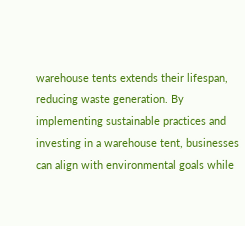warehouse tents extends their lifespan, reducing waste generation. By implementing sustainable practices and investing in a warehouse tent, businesses can align with environmental goals while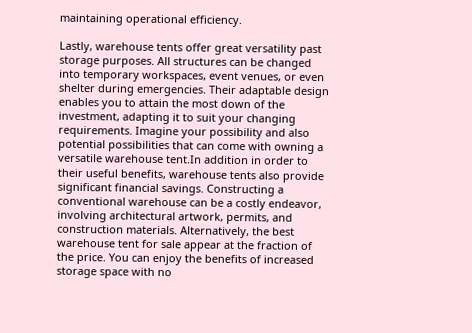maintaining operational efficiency.

Lastly, warehouse tents offer great versatility past storage purposes. All structures can be changed into temporary workspaces, event venues, or even shelter during emergencies. Their adaptable design enables you to attain the most down of the investment, adapting it to suit your changing requirements. Imagine your possibility and also potential possibilities that can come with owning a versatile warehouse tent.In addition in order to their useful benefits, warehouse tents also provide significant financial savings. Constructing a conventional warehouse can be a costly endeavor, involving architectural artwork, permits, and construction materials. Alternatively, the best warehouse tent for sale appear at the fraction of the price. You can enjoy the benefits of increased storage space with no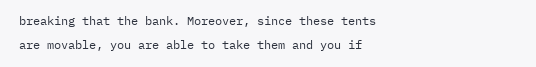breaking that the bank. Moreover, since these tents are movable, you are able to take them and you if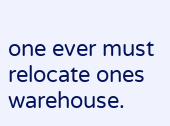one ever must relocate ones warehouse.